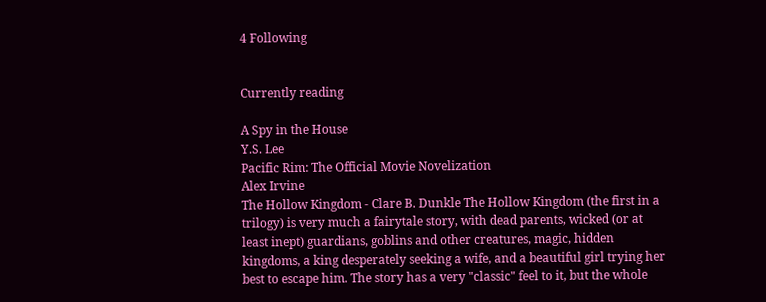4 Following


Currently reading

A Spy in the House
Y.S. Lee
Pacific Rim: The Official Movie Novelization
Alex Irvine
The Hollow Kingdom - Clare B. Dunkle The Hollow Kingdom (the first in a trilogy) is very much a fairytale story, with dead parents, wicked (or at least inept) guardians, goblins and other creatures, magic, hidden kingdoms, a king desperately seeking a wife, and a beautiful girl trying her best to escape him. The story has a very "classic" feel to it, but the whole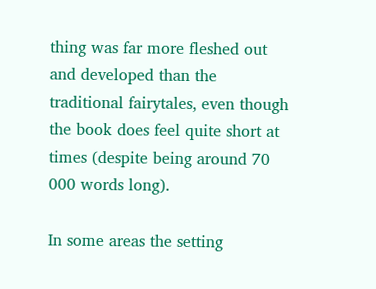thing was far more fleshed out and developed than the traditional fairytales, even though the book does feel quite short at times (despite being around 70 000 words long).

In some areas the setting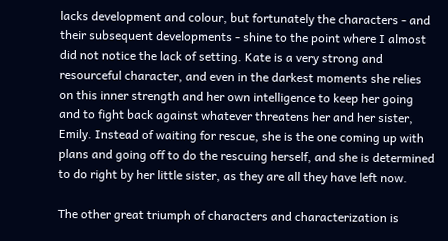lacks development and colour, but fortunately the characters - and their subsequent developments - shine to the point where I almost did not notice the lack of setting. Kate is a very strong and resourceful character, and even in the darkest moments she relies on this inner strength and her own intelligence to keep her going and to fight back against whatever threatens her and her sister, Emily. Instead of waiting for rescue, she is the one coming up with plans and going off to do the rescuing herself, and she is determined to do right by her little sister, as they are all they have left now.

The other great triumph of characters and characterization is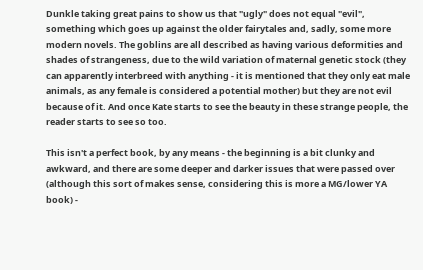Dunkle taking great pains to show us that "ugly" does not equal "evil", something which goes up against the older fairytales and, sadly, some more modern novels. The goblins are all described as having various deformities and shades of strangeness, due to the wild variation of maternal genetic stock (they can apparently interbreed with anything - it is mentioned that they only eat male animals, as any female is considered a potential mother) but they are not evil because of it. And once Kate starts to see the beauty in these strange people, the reader starts to see so too.

This isn't a perfect book, by any means - the beginning is a bit clunky and awkward, and there are some deeper and darker issues that were passed over (although this sort of makes sense, considering this is more a MG/lower YA book) -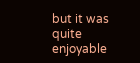but it was quite enjoyable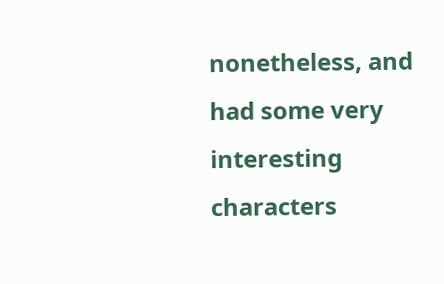nonetheless, and had some very interesting characters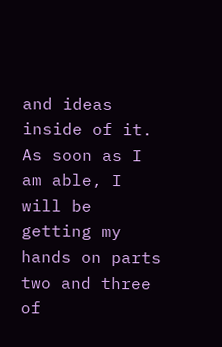and ideas inside of it. As soon as I am able, I will be getting my hands on parts two and three of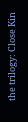the trilogy: Close Kin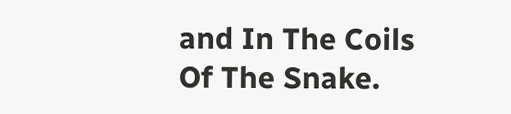and In The Coils Of The Snake.